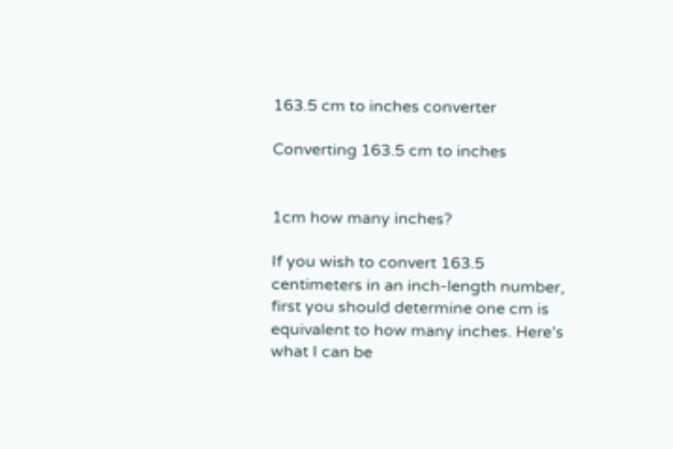163.5 cm to inches converter

Converting 163.5 cm to inches


1cm how many inches?

If you wish to convert 163.5 centimeters in an inch-length number, first you should determine one cm is equivalent to how many inches. Here’s what I can be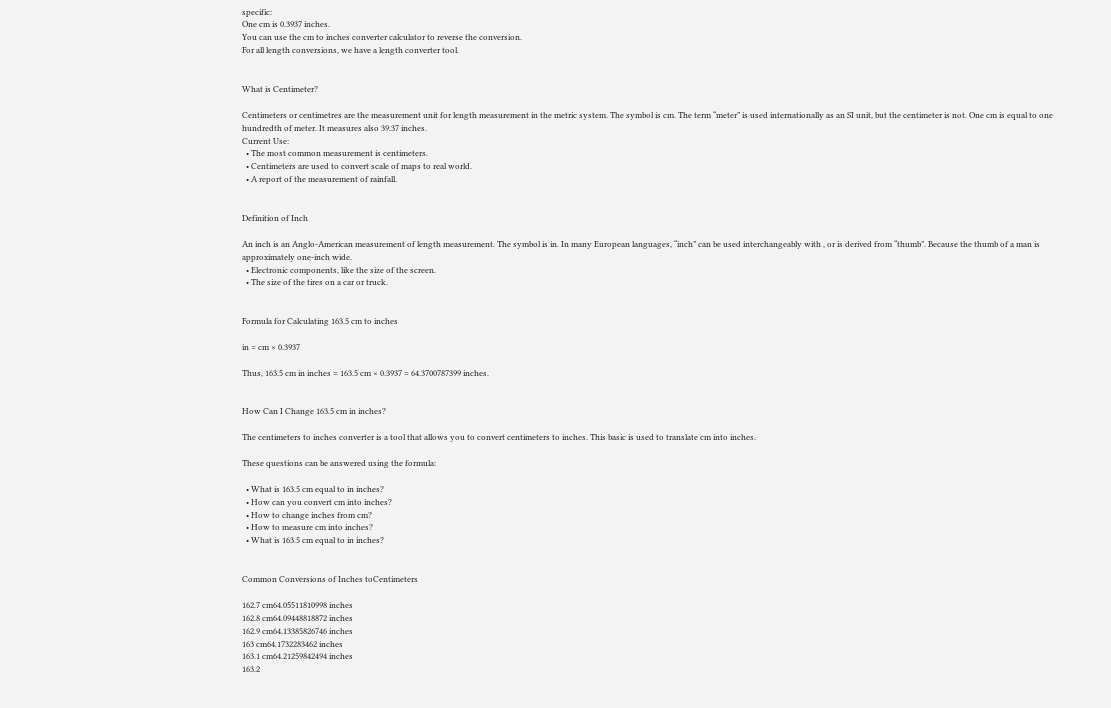specific:
One cm is 0.3937 inches.
You can use the cm to inches converter calculator to reverse the conversion.
For all length conversions, we have a length converter tool.


What is Centimeter?

Centimeters or centimetres are the measurement unit for length measurement in the metric system. The symbol is cm. The term “meter” is used internationally as an SI unit, but the centimeter is not. One cm is equal to one hundredth of meter. It measures also 39.37 inches.
Current Use:
  • The most common measurement is centimeters.
  • Centimeters are used to convert scale of maps to real world.
  • A report of the measurement of rainfall.


Definition of Inch

An inch is an Anglo-American measurement of length measurement. The symbol is in. In many European languages, “inch” can be used interchangeably with , or is derived from “thumb”. Because the thumb of a man is approximately one-inch wide.
  • Electronic components, like the size of the screen.
  • The size of the tires on a car or truck.


Formula for Calculating 163.5 cm to inches

in = cm × 0.3937

Thus, 163.5 cm in inches = 163.5 cm × 0.3937 = 64.3700787399 inches.


How Can I Change 163.5 cm in inches?

The centimeters to inches converter is a tool that allows you to convert centimeters to inches. This basic is used to translate cm into inches.

These questions can be answered using the formula:

  • What is 163.5 cm equal to in inches?
  • How can you convert cm into inches?
  • How to change inches from cm?
  • How to measure cm into inches?
  • What is 163.5 cm equal to in inches?


Common Conversions of Inches toCentimeters

162.7 cm64.05511810998 inches
162.8 cm64.09448818872 inches
162.9 cm64.13385826746 inches
163 cm64.1732283462 inches
163.1 cm64.21259842494 inches
163.2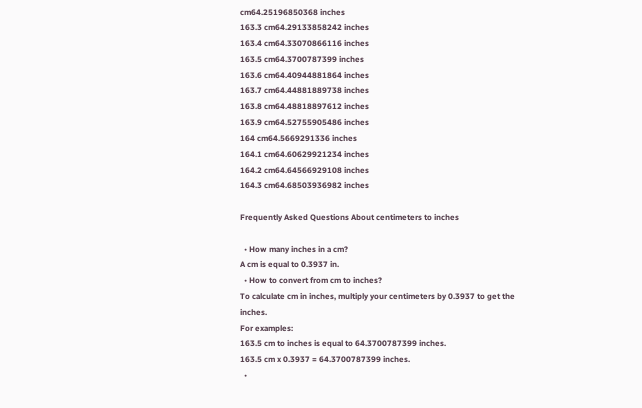cm64.25196850368 inches
163.3 cm64.29133858242 inches
163.4 cm64.33070866116 inches
163.5 cm64.3700787399 inches
163.6 cm64.40944881864 inches
163.7 cm64.44881889738 inches
163.8 cm64.48818897612 inches
163.9 cm64.52755905486 inches
164 cm64.5669291336 inches
164.1 cm64.60629921234 inches
164.2 cm64.64566929108 inches
164.3 cm64.68503936982 inches

Frequently Asked Questions About centimeters to inches

  • How many inches in a cm?
A cm is equal to 0.3937 in.
  • How to convert from cm to inches?
To calculate cm in inches, multiply your centimeters by 0.3937 to get the inches.
For examples:
163.5 cm to inches is equal to 64.3700787399 inches.
163.5 cm x 0.3937 = 64.3700787399 inches.
  •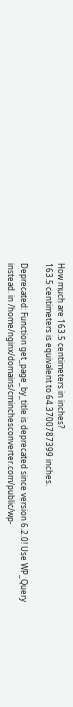How much are 163.5 centimeters in inches?
163.5 centimeters is equivalent to 64.3700787399 inches.

Deprecated: Function get_page_by_title is deprecated since version 6.2.0! Use WP_Query instead. in /home/nginx/domains/cminchesconverter.com/public/wp-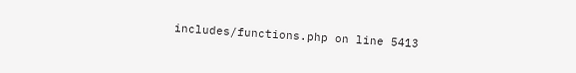includes/functions.php on line 5413